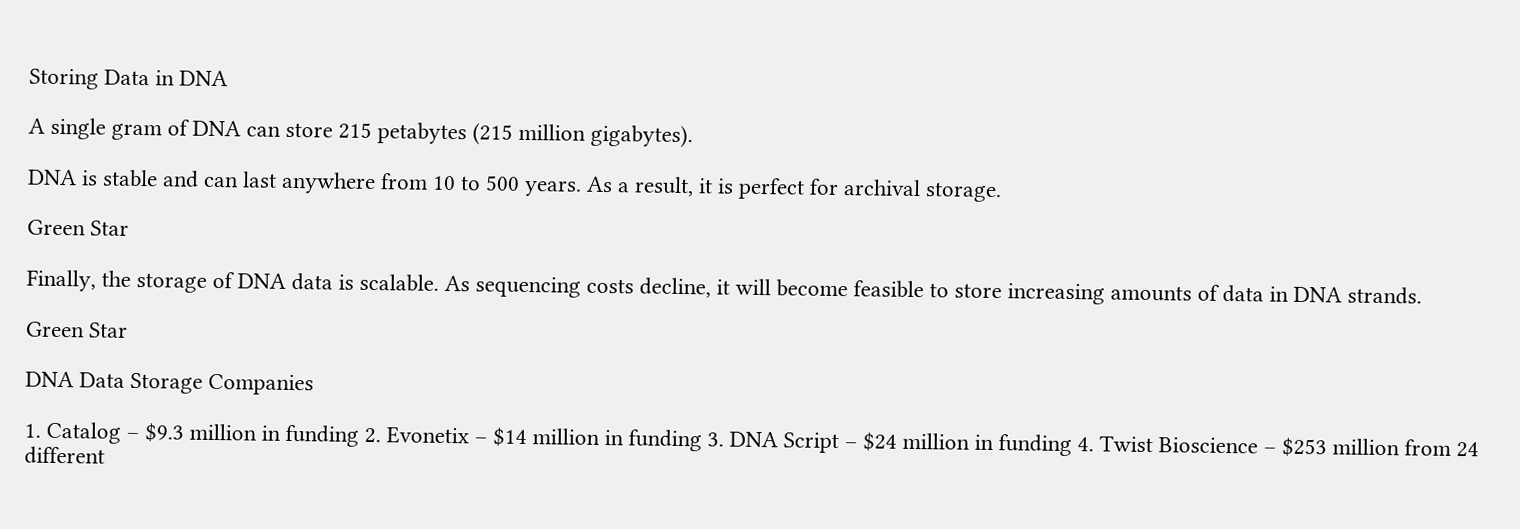Storing Data in DNA

A single gram of DNA can store 215 petabytes (215 million gigabytes).

DNA is stable and can last anywhere from 10 to 500 years. As a result, it is perfect for archival storage.

Green Star

Finally, the storage of DNA data is scalable. As sequencing costs decline, it will become feasible to store increasing amounts of data in DNA strands.

Green Star

DNA Data Storage Companies

1. Catalog – $9.3 million in funding 2. Evonetix – $14 million in funding 3. DNA Script – $24 million in funding 4. Twist Bioscience – $253 million from 24 different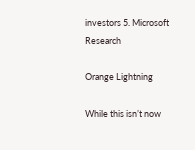investors 5. Microsoft Research

Orange Lightning

While this isn’t now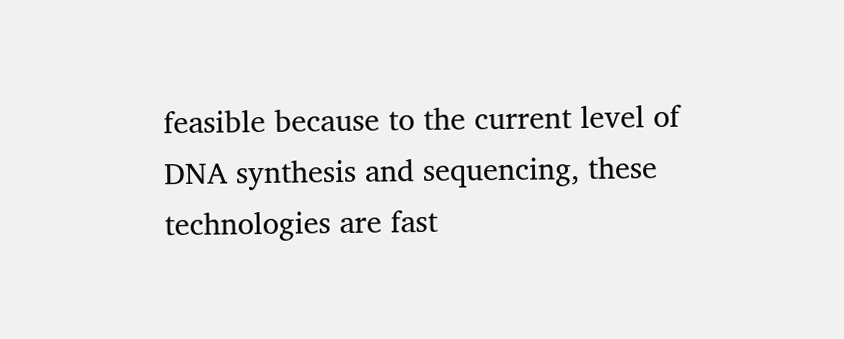feasible because to the current level of DNA synthesis and sequencing, these technologies are fast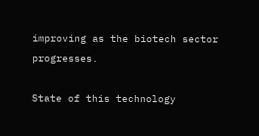improving as the biotech sector progresses.

State of this technology